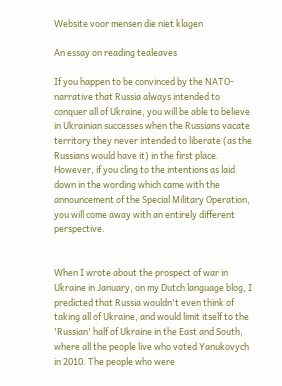Website voor mensen die niet klagen

An essay on reading tealeaves

If you happen to be convinced by the NATO-narrative that Russia always intended to conquer all of Ukraine, you will be able to believe in Ukrainian successes when the Russians vacate territory they never intended to liberate (as the Russians would have it) in the first place. However, if you cling to the intentions as laid down in the wording which came with the announcement of the Special Military Operation, you will come away with an entirely different perspective.


When I wrote about the prospect of war in Ukraine in January, on my Dutch language blog, I predicted that Russia wouldn't even think of taking all of Ukraine, and would limit itself to the 'Russian' half of Ukraine in the East and South, where all the people live who voted Yanukovych in 2010. The people who were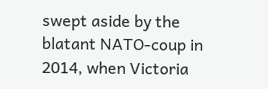swept aside by the blatant NATO-coup in 2014, when Victoria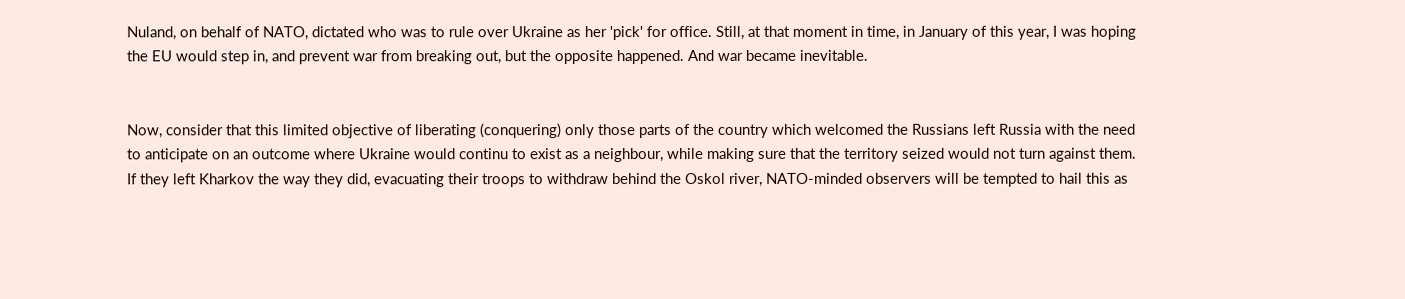Nuland, on behalf of NATO, dictated who was to rule over Ukraine as her 'pick' for office. Still, at that moment in time, in January of this year, I was hoping the EU would step in, and prevent war from breaking out, but the opposite happened. And war became inevitable.


Now, consider that this limited objective of liberating (conquering) only those parts of the country which welcomed the Russians left Russia with the need to anticipate on an outcome where Ukraine would continu to exist as a neighbour, while making sure that the territory seized would not turn against them. If they left Kharkov the way they did, evacuating their troops to withdraw behind the Oskol river, NATO-minded observers will be tempted to hail this as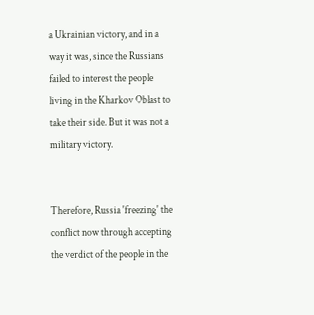a Ukrainian victory, and in a way it was, since the Russians failed to interest the people living in the Kharkov Oblast to take their side. But it was not a military victory.


Therefore, Russia 'freezing' the conflict now through accepting the verdict of the people in the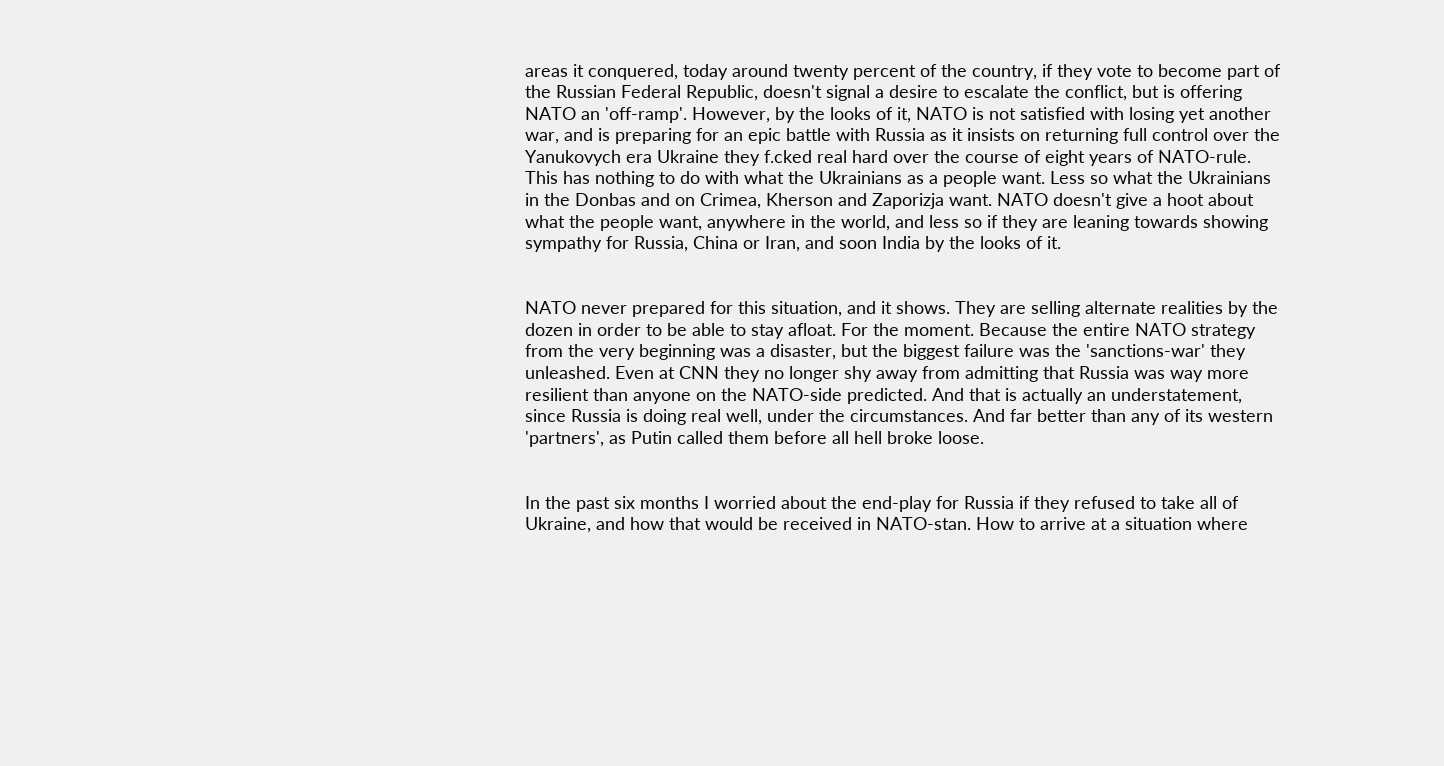areas it conquered, today around twenty percent of the country, if they vote to become part of the Russian Federal Republic, doesn't signal a desire to escalate the conflict, but is offering NATO an 'off-ramp'. However, by the looks of it, NATO is not satisfied with losing yet another war, and is preparing for an epic battle with Russia as it insists on returning full control over the Yanukovych era Ukraine they f.cked real hard over the course of eight years of NATO-rule. This has nothing to do with what the Ukrainians as a people want. Less so what the Ukrainians in the Donbas and on Crimea, Kherson and Zaporizja want. NATO doesn't give a hoot about what the people want, anywhere in the world, and less so if they are leaning towards showing sympathy for Russia, China or Iran, and soon India by the looks of it.


NATO never prepared for this situation, and it shows. They are selling alternate realities by the dozen in order to be able to stay afloat. For the moment. Because the entire NATO strategy from the very beginning was a disaster, but the biggest failure was the 'sanctions-war' they unleashed. Even at CNN they no longer shy away from admitting that Russia was way more resilient than anyone on the NATO-side predicted. And that is actually an understatement, since Russia is doing real well, under the circumstances. And far better than any of its western 'partners', as Putin called them before all hell broke loose.


In the past six months I worried about the end-play for Russia if they refused to take all of Ukraine, and how that would be received in NATO-stan. How to arrive at a situation where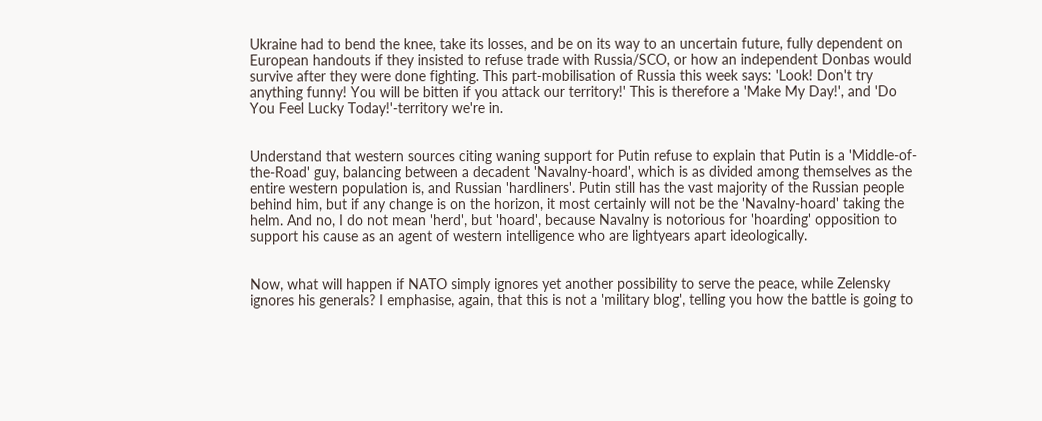Ukraine had to bend the knee, take its losses, and be on its way to an uncertain future, fully dependent on European handouts if they insisted to refuse trade with Russia/SCO, or how an independent Donbas would survive after they were done fighting. This part-mobilisation of Russia this week says: 'Look! Don't try anything funny! You will be bitten if you attack our territory!' This is therefore a 'Make My Day!', and 'Do You Feel Lucky Today!'-territory we're in.


Understand that western sources citing waning support for Putin refuse to explain that Putin is a 'Middle-of-the-Road' guy, balancing between a decadent 'Navalny-hoard', which is as divided among themselves as the entire western population is, and Russian 'hardliners'. Putin still has the vast majority of the Russian people behind him, but if any change is on the horizon, it most certainly will not be the 'Navalny-hoard' taking the helm. And no, I do not mean 'herd', but 'hoard', because Navalny is notorious for 'hoarding' opposition to support his cause as an agent of western intelligence who are lightyears apart ideologically.


Now, what will happen if NATO simply ignores yet another possibility to serve the peace, while Zelensky ignores his generals? I emphasise, again, that this is not a 'military blog', telling you how the battle is going to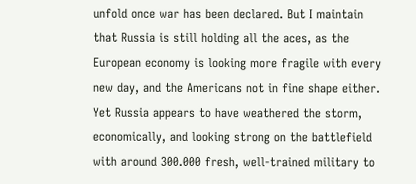unfold once war has been declared. But I maintain that Russia is still holding all the aces, as the European economy is looking more fragile with every new day, and the Americans not in fine shape either. Yet Russia appears to have weathered the storm, economically, and looking strong on the battlefield with around 300.000 fresh, well-trained military to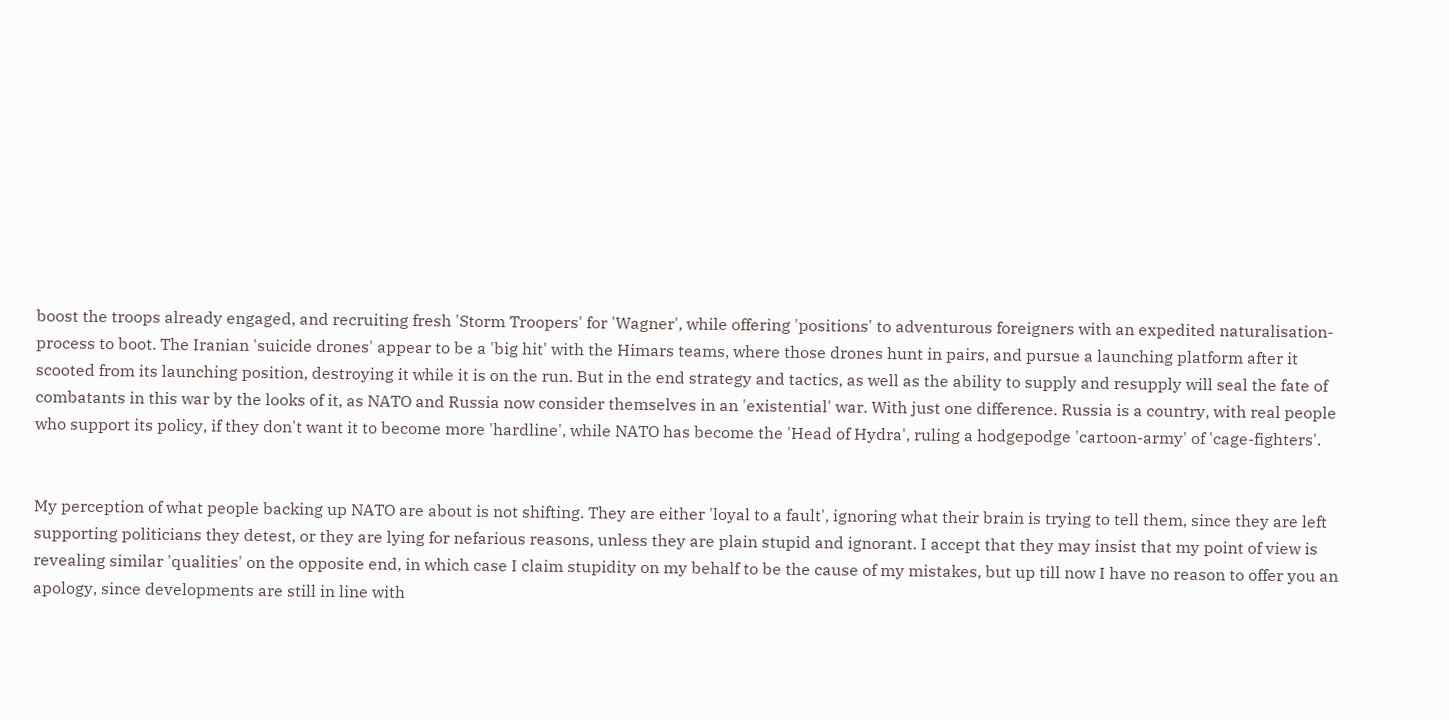boost the troops already engaged, and recruiting fresh 'Storm Troopers' for 'Wagner', while offering 'positions' to adventurous foreigners with an expedited naturalisation-process to boot. The Iranian 'suicide drones' appear to be a 'big hit' with the Himars teams, where those drones hunt in pairs, and pursue a launching platform after it scooted from its launching position, destroying it while it is on the run. But in the end strategy and tactics, as well as the ability to supply and resupply will seal the fate of combatants in this war by the looks of it, as NATO and Russia now consider themselves in an 'existential' war. With just one difference. Russia is a country, with real people who support its policy, if they don't want it to become more 'hardline', while NATO has become the 'Head of Hydra', ruling a hodgepodge 'cartoon-army' of 'cage-fighters'.


My perception of what people backing up NATO are about is not shifting. They are either 'loyal to a fault', ignoring what their brain is trying to tell them, since they are left supporting politicians they detest, or they are lying for nefarious reasons, unless they are plain stupid and ignorant. I accept that they may insist that my point of view is revealing similar 'qualities' on the opposite end, in which case I claim stupidity on my behalf to be the cause of my mistakes, but up till now I have no reason to offer you an apology, since developments are still in line with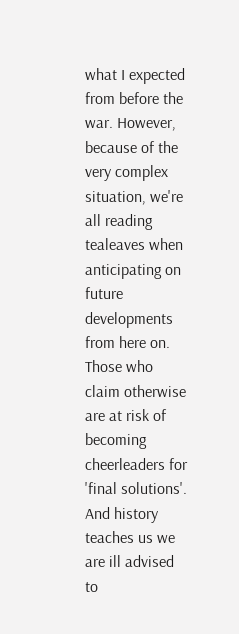what I expected from before the war. However, because of the very complex situation, we're all reading tealeaves when anticipating on future developments from here on. Those who claim otherwise are at risk of becoming cheerleaders for 'final solutions'. And history teaches us we are ill advised to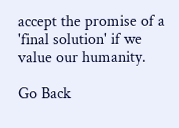accept the promise of a 'final solution' if we value our humanity.

Go Back